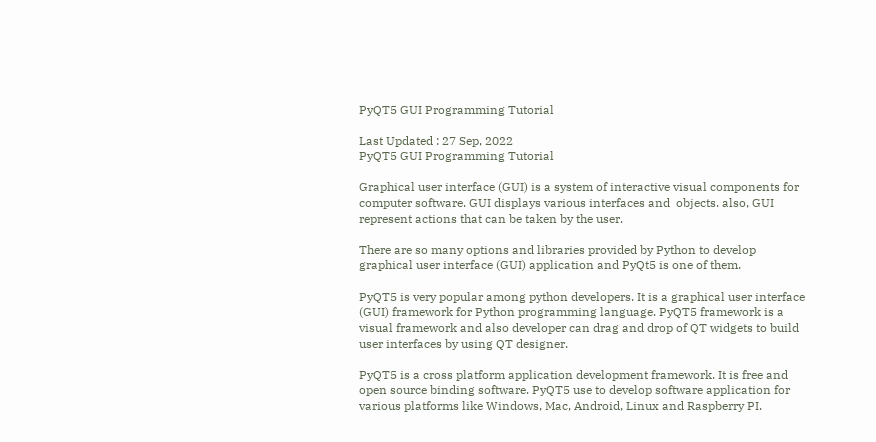PyQT5 GUI Programming Tutorial

Last Updated : 27 Sep, 2022
PyQT5 GUI Programming Tutorial

Graphical user interface (GUI) is a system of interactive visual components for computer software. GUI displays various interfaces and  objects. also, GUI represent actions that can be taken by the user.

There are so many options and libraries provided by Python to develop graphical user interface (GUI) application and PyQt5 is one of them.

PyQT5 is very popular among python developers. It is a graphical user interface (GUI) framework for Python programming language. PyQT5 framework is a visual framework and also developer can drag and drop of QT widgets to build user interfaces by using QT designer.

PyQT5 is a cross platform application development framework. It is free and open source binding software. PyQT5 use to develop software application for various platforms like Windows, Mac, Android, Linux and Raspberry PI.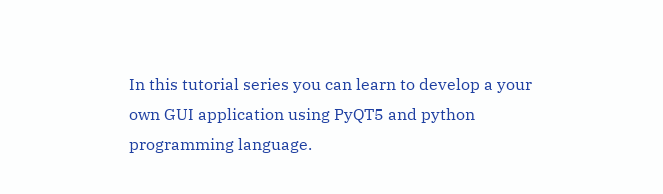In this tutorial series you can learn to develop a your own GUI application using PyQT5 and python programming language.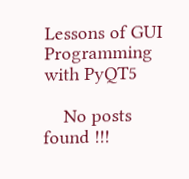Lessons of GUI Programming with PyQT5

    No posts found !!!